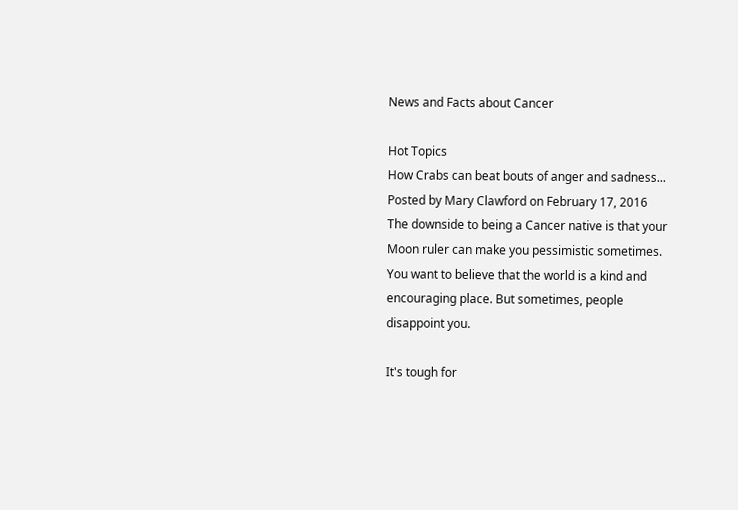News and Facts about Cancer

Hot Topics
How Crabs can beat bouts of anger and sadness...
Posted by Mary Clawford on February 17, 2016
The downside to being a Cancer native is that your Moon ruler can make you pessimistic sometimes. You want to believe that the world is a kind and encouraging place. But sometimes, people disappoint you.

It's tough for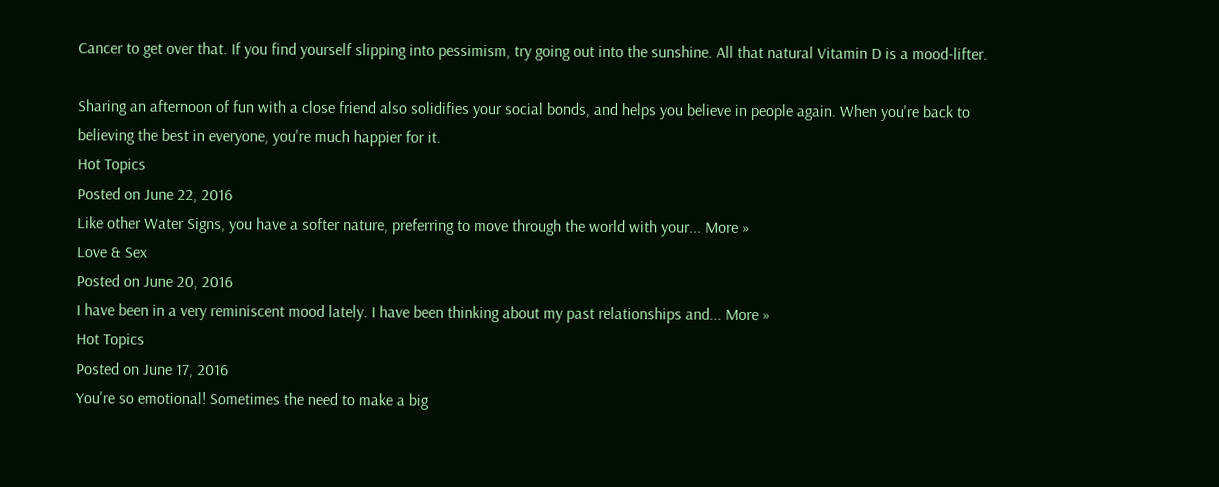Cancer to get over that. If you find yourself slipping into pessimism, try going out into the sunshine. All that natural Vitamin D is a mood-lifter.

Sharing an afternoon of fun with a close friend also solidifies your social bonds, and helps you believe in people again. When you're back to believing the best in everyone, you're much happier for it.
Hot Topics
Posted on June 22, 2016
Like other Water Signs, you have a softer nature, preferring to move through the world with your... More »
Love & Sex
Posted on June 20, 2016
I have been in a very reminiscent mood lately. I have been thinking about my past relationships and... More »
Hot Topics
Posted on June 17, 2016
You're so emotional! Sometimes the need to make a big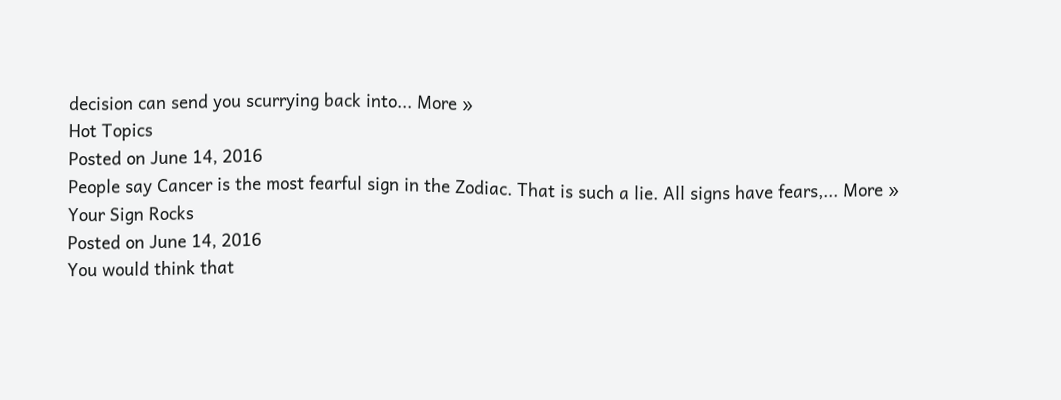decision can send you scurrying back into... More »
Hot Topics
Posted on June 14, 2016
People say Cancer is the most fearful sign in the Zodiac. That is such a lie. All signs have fears,... More »
Your Sign Rocks
Posted on June 14, 2016
You would think that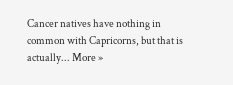Cancer natives have nothing in common with Capricorns, but that is actually... More »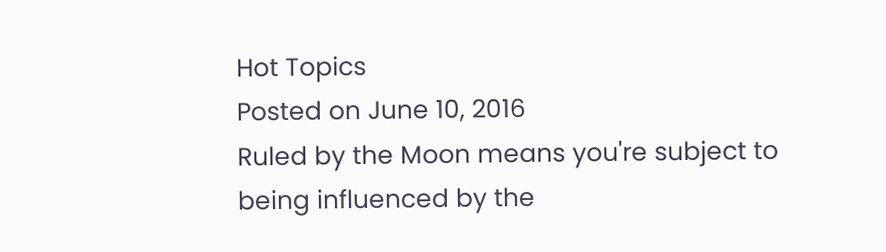Hot Topics
Posted on June 10, 2016
Ruled by the Moon means you're subject to being influenced by the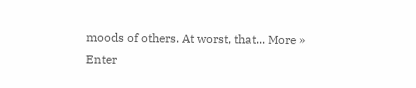moods of others. At worst, that... More »
Enter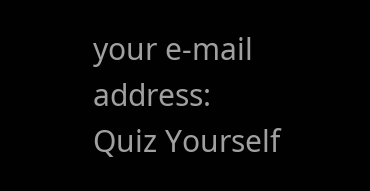your e-mail address:
Quiz Yourself